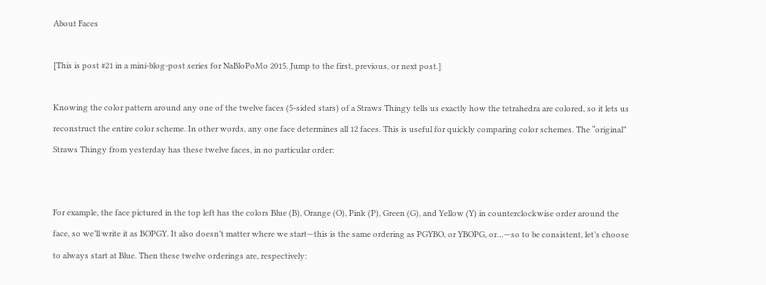About Faces

[This is post #21 in a mini-blog-post series for NaBloPoMo 2015. Jump to the first, previous, or next post.]

Knowing the color pattern around any one of the twelve faces (5-sided stars) of a Straws Thingy tells us exactly how the tetrahedra are colored, so it lets us reconstruct the entire color scheme. In other words, any one face determines all 12 faces. This is useful for quickly comparing color schemes. The “original” Straws Thingy from yesterday has these twelve faces, in no particular order:


For example, the face pictured in the top left has the colors Blue (B), Orange (O), Pink (P), Green (G), and Yellow (Y) in counterclockwise order around the face, so we’ll write it as BOPGY. It also doesn’t matter where we start—this is the same ordering as PGYBO, or YBOPG, or…—so to be consistent, let’s choose to always start at Blue. Then these twelve orderings are, respectively: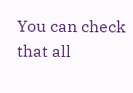You can check that all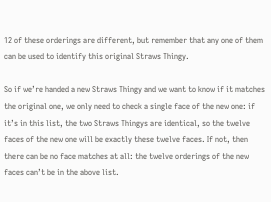12 of these orderings are different, but remember that any one of them can be used to identify this original Straws Thingy.

So if we’re handed a new Straws Thingy and we want to know if it matches the original one, we only need to check a single face of the new one: if it’s in this list, the two Straws Thingys are identical, so the twelve faces of the new one will be exactly these twelve faces. If not, then there can be no face matches at all: the twelve orderings of the new faces can’t be in the above list.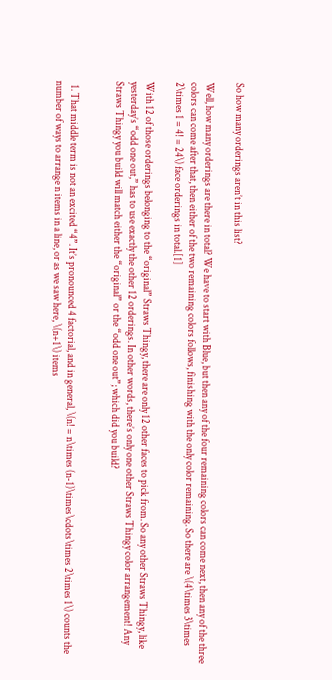So how many orderings aren’t in this list?

Well, how many orderings are there in total? We have to start with Blue, but then any of the four remaining colors can come next, then any of the three colors can come after that, then either of the two remaining colors follows, finishing with the only color remaining. So there are \(4\times 3\times 2\times 1 = 4! = 24\) face orderings in total.[1]

With 12 of those orderings belonging to the “original” Straws Thingy, there are only 12 other faces to pick from. So any other Straws Thingy, like yesterday’s “odd one out,” has to use exactly the other 12 orderings. In other words, there’s only one other Straws Thingy color arrangement! Any Straws Thingy you build will match either the “original” or the “odd one out”; which did you build?


  1. That middle term is not an excited “4”. It’s pronounced 4 factorial, and in general, \(n! = n\times (n-1)\times\cdots\times 2\times 1\) counts the number of ways to arrange n items in a line, or as we saw here, \(n+1\) items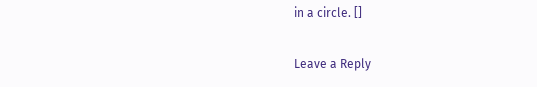in a circle. []

Leave a Reply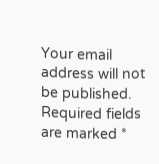Your email address will not be published. Required fields are marked *